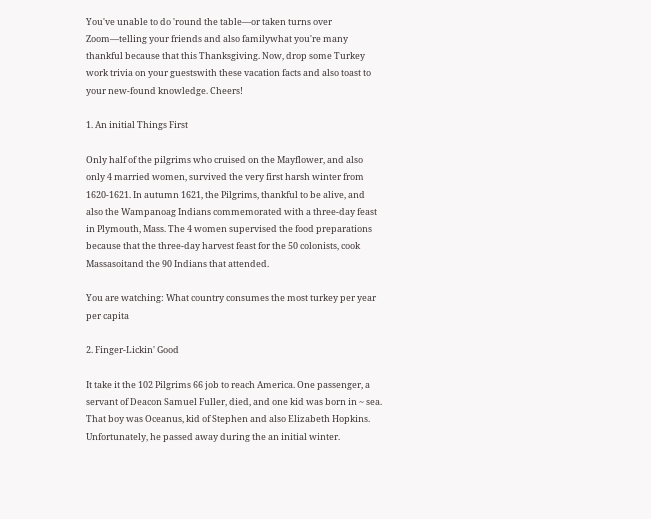You've unable to do 'round the table—or taken turns over Zoom—telling your friends and also familywhat you're many thankful because that this Thanksgiving. Now, drop some Turkey work trivia on your guestswith these vacation facts and also toast to your new-found knowledge. Cheers!

1. An initial Things First

Only half of the pilgrims who cruised on the Mayflower, and also only 4 married women, survived the very first harsh winter from 1620-1621. In autumn 1621, the Pilgrims, thankful to be alive, and also the Wampanoag Indians commemorated with a three-day feast in Plymouth, Mass. The 4 women supervised the food preparations because that the three-day harvest feast for the 50 colonists, cook Massasoitand the 90 Indians that attended.

You are watching: What country consumes the most turkey per year per capita

2. Finger-Lickin' Good

It take it the 102 Pilgrims 66 job to reach America. One passenger, a servant of Deacon Samuel Fuller, died, and one kid was born in ~ sea. That boy was Oceanus, kid of Stephen and also Elizabeth Hopkins. Unfortunately, he passed away during the an initial winter.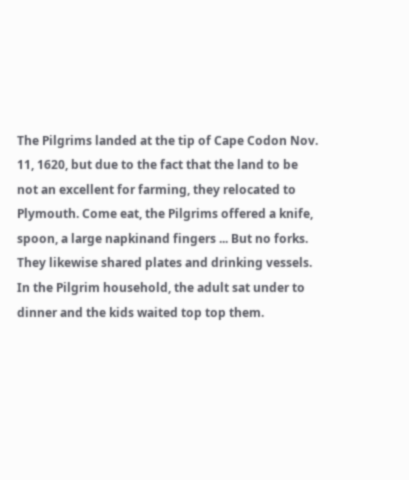The Pilgrims landed at the tip of Cape Codon Nov. 11, 1620, but due to the fact that the land to be not an excellent for farming, they relocated to Plymouth. Come eat, the Pilgrims offered a knife, spoon, a large napkinand fingers ... But no forks. They likewise shared plates and drinking vessels. In the Pilgrim household, the adult sat under to dinner and the kids waited top top them.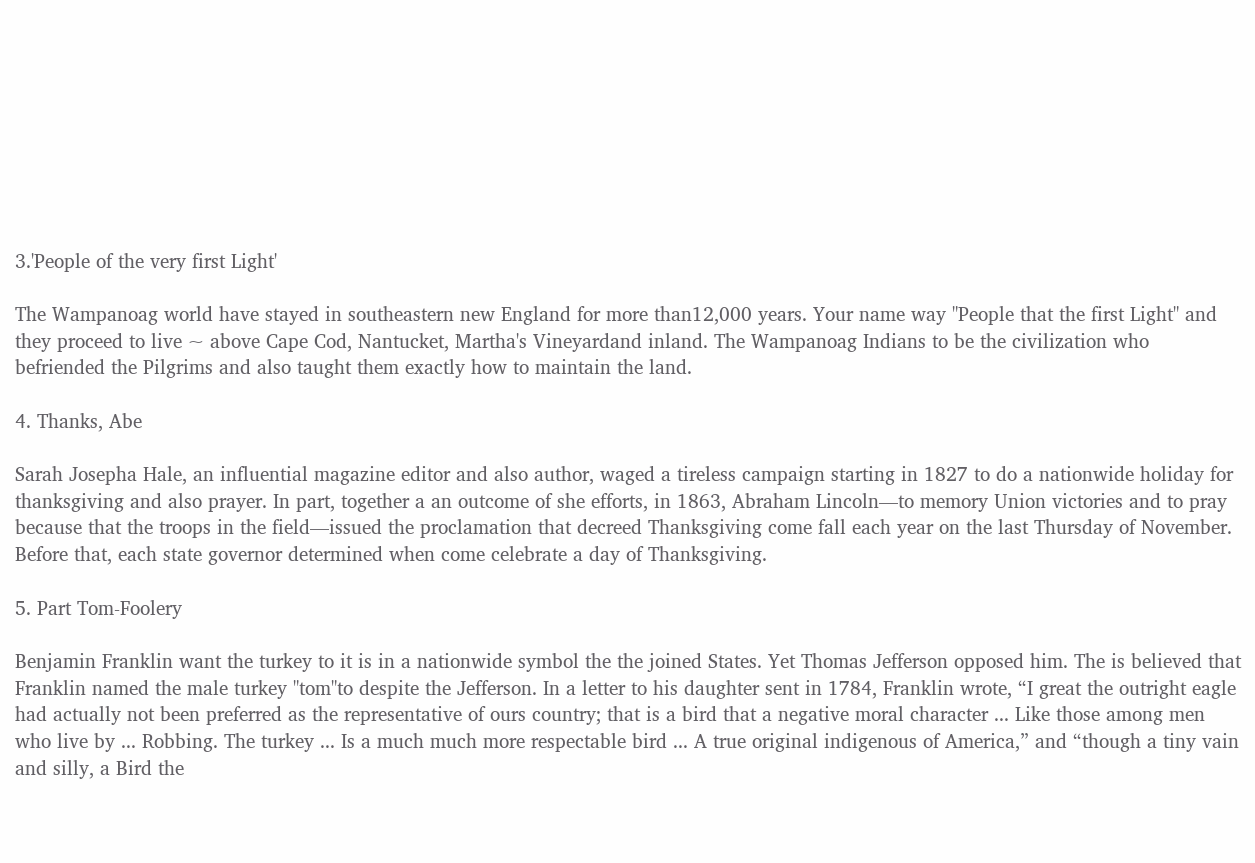3.'People of the very first Light'

The Wampanoag world have stayed in southeastern new England for more than12,000 years. Your name way "People that the first Light" and they proceed to live ~ above Cape Cod, Nantucket, Martha's Vineyardand inland. The Wampanoag Indians to be the civilization who befriended the Pilgrims and also taught them exactly how to maintain the land.

4. Thanks, Abe

Sarah Josepha Hale, an influential magazine editor and also author, waged a tireless campaign starting in 1827 to do a nationwide holiday for thanksgiving and also prayer. In part, together a an outcome of she efforts, in 1863, Abraham Lincoln—to memory Union victories and to pray because that the troops in the field—issued the proclamation that decreed Thanksgiving come fall each year on the last Thursday of November. Before that, each state governor determined when come celebrate a day of Thanksgiving.

5. Part Tom-Foolery

Benjamin Franklin want the turkey to it is in a nationwide symbol the the joined States. Yet Thomas Jefferson opposed him. The is believed that Franklin named the male turkey "tom"to despite the Jefferson. In a letter to his daughter sent in 1784, Franklin wrote, “I great the outright eagle had actually not been preferred as the representative of ours country; that is a bird that a negative moral character ... Like those among men who live by ... Robbing. The turkey ... Is a much much more respectable bird ... A true original indigenous of America,” and “though a tiny vain and silly, a Bird the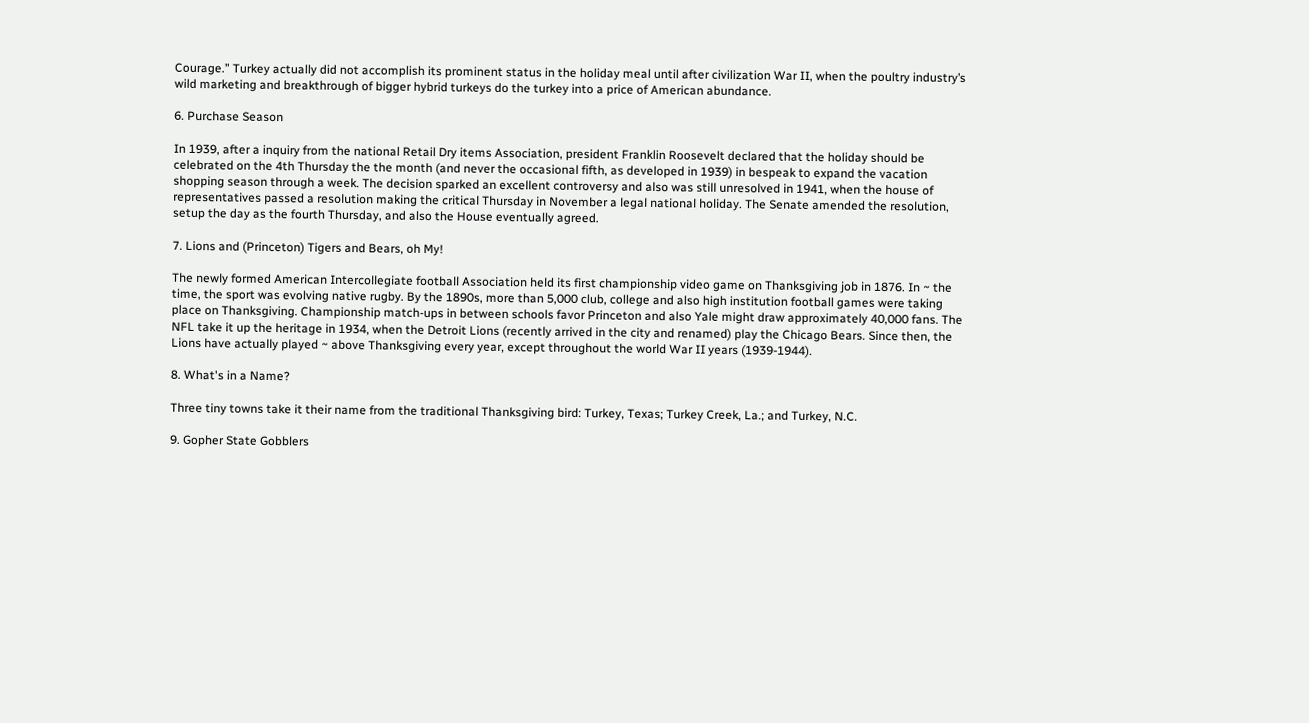Courage.” Turkey actually did not accomplish its prominent status in the holiday meal until after civilization War II, when the poultry industry’s wild marketing and breakthrough of bigger hybrid turkeys do the turkey into a price of American abundance.

6. Purchase Season

In 1939, after a inquiry from the national Retail Dry items Association, president Franklin Roosevelt declared that the holiday should be celebrated on the 4th Thursday the the month (and never the occasional fifth, as developed in 1939) in bespeak to expand the vacation shopping season through a week. The decision sparked an excellent controversy and also was still unresolved in 1941, when the house of representatives passed a resolution making the critical Thursday in November a legal national holiday. The Senate amended the resolution, setup the day as the fourth Thursday, and also the House eventually agreed.

7. Lions and (Princeton) Tigers and Bears, oh My!

The newly formed American Intercollegiate football Association held its first championship video game on Thanksgiving job in 1876. In ~ the time, the sport was evolving native rugby. By the 1890s, more than 5,000 club, college and also high institution football games were taking place on Thanksgiving. Championship match-ups in between schools favor Princeton and also Yale might draw approximately 40,000 fans. The NFL take it up the heritage in 1934, when the Detroit Lions (recently arrived in the city and renamed) play the Chicago Bears. Since then, the Lions have actually played ~ above Thanksgiving every year, except throughout the world War II years (1939-1944).

8. What's in a Name?

Three tiny towns take it their name from the traditional Thanksgiving bird: Turkey, Texas; Turkey Creek, La.; and Turkey, N.C.

9. Gopher State Gobblers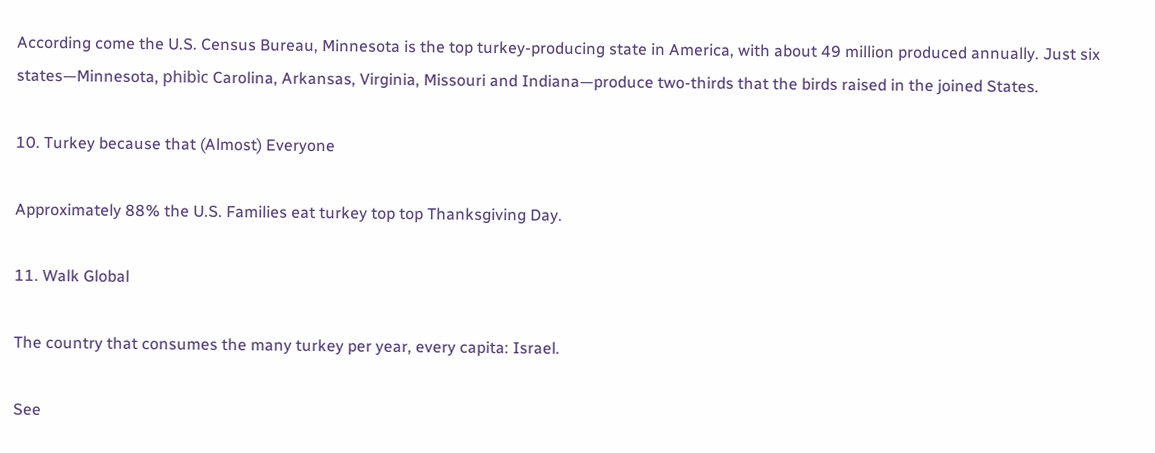According come the U.S. Census Bureau, Minnesota is the top turkey-producing state in America, with about 49 million produced annually. Just six states—Minnesota, phibìc Carolina, Arkansas, Virginia, Missouri and Indiana—produce two-thirds that the birds raised in the joined States.

10. Turkey because that (Almost) Everyone

Approximately 88% the U.S. Families eat turkey top top Thanksgiving Day.

11. Walk Global

The country that consumes the many turkey per year, every capita: Israel.

See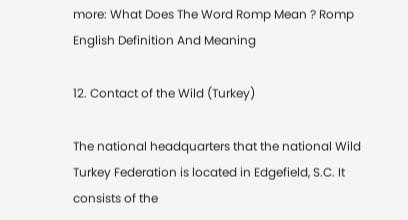more: What Does The Word Romp Mean ? Romp English Definition And Meaning

12. Contact of the Wild (Turkey)

The national headquarters that the national Wild Turkey Federation is located in Edgefield, S.C. It consists of the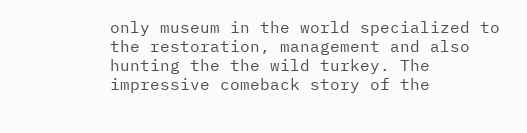only museum in the world specialized to the restoration, management and also hunting the the wild turkey. The impressive comeback story of the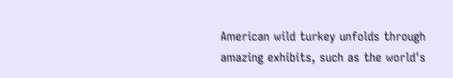American wild turkey unfolds through amazing exhibits, such as the world's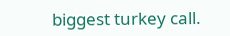biggest turkey call.